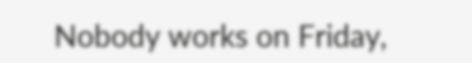Nobody works on Friday,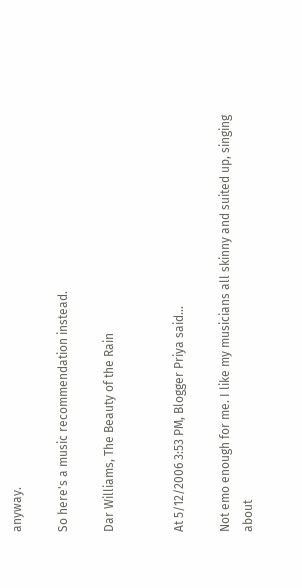anyway.

So here's a music recommendation instead.

Dar Williams, The Beauty of the Rain


At 5/12/2006 3:53 PM, Blogger Priya said...

Not emo enough for me. I like my musicians all skinny and suited up, singing about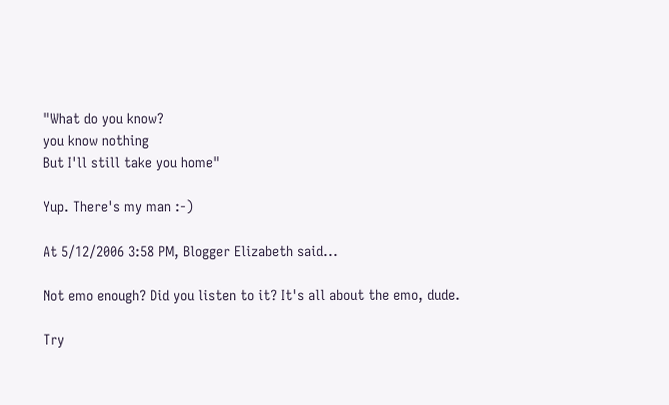"What do you know?
you know nothing
But I'll still take you home"

Yup. There's my man :-)

At 5/12/2006 3:58 PM, Blogger Elizabeth said...

Not emo enough? Did you listen to it? It's all about the emo, dude.

Try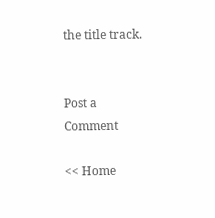the title track.


Post a Comment

<< Home